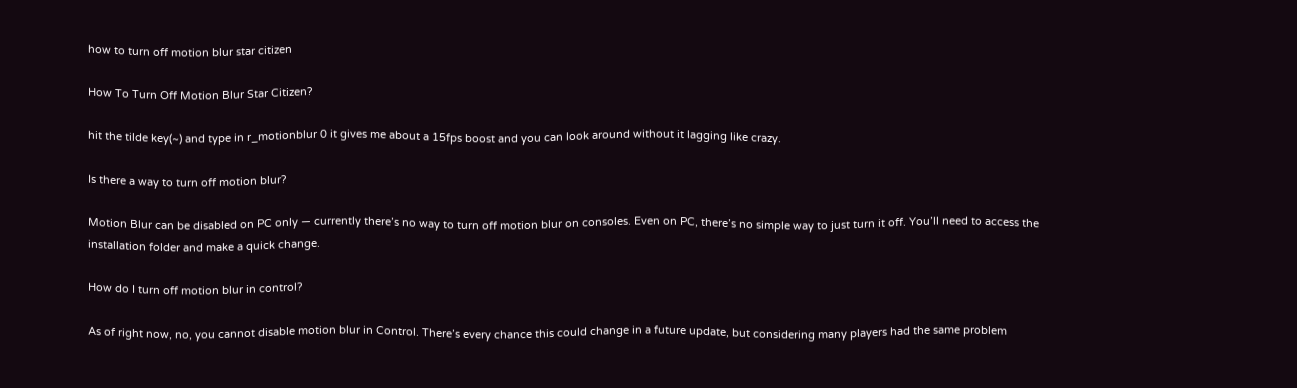how to turn off motion blur star citizen

How To Turn Off Motion Blur Star Citizen?

hit the tilde key(~) and type in r_motionblur 0 it gives me about a 15fps boost and you can look around without it lagging like crazy.

Is there a way to turn off motion blur?

Motion Blur can be disabled on PC only — currently there’s no way to turn off motion blur on consoles. Even on PC, there’s no simple way to just turn it off. You’ll need to access the installation folder and make a quick change.

How do I turn off motion blur in control?

As of right now, no, you cannot disable motion blur in Control. There’s every chance this could change in a future update, but considering many players had the same problem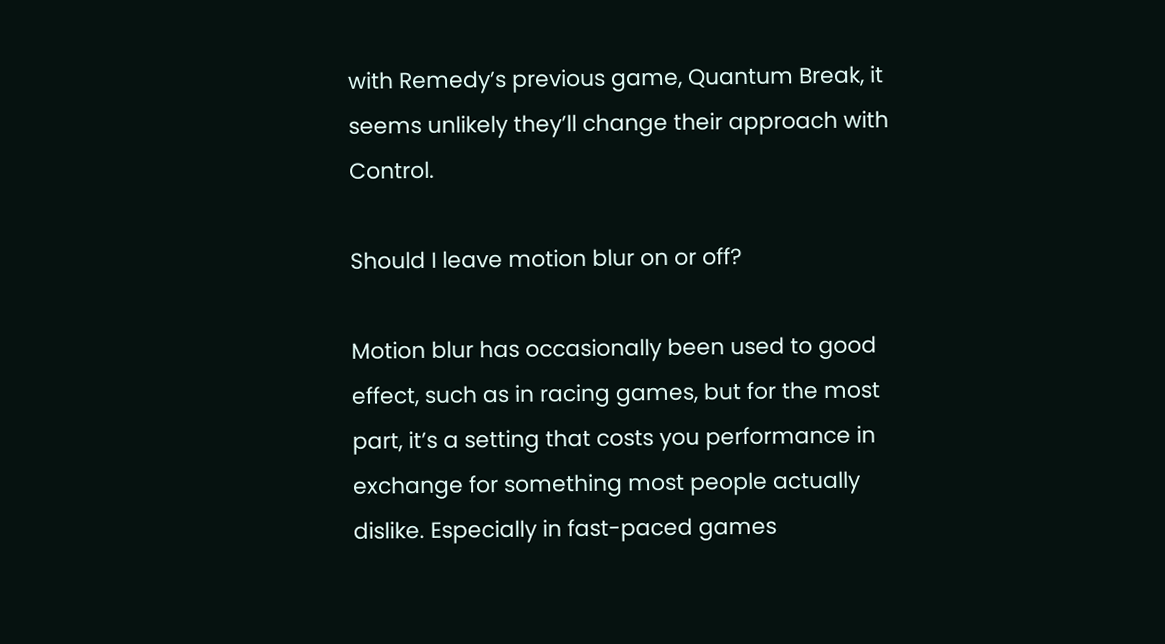with Remedy’s previous game, Quantum Break, it seems unlikely they’ll change their approach with Control.

Should I leave motion blur on or off?

Motion blur has occasionally been used to good effect, such as in racing games, but for the most part, it’s a setting that costs you performance in exchange for something most people actually dislike. Especially in fast-paced games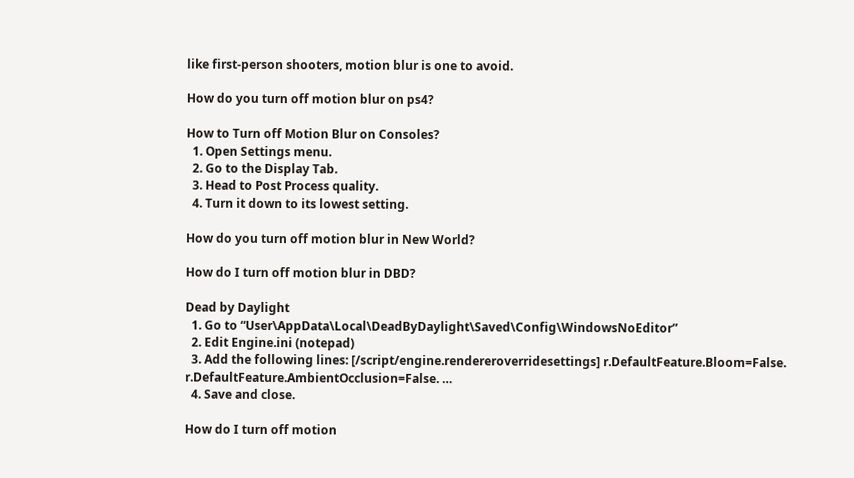like first-person shooters, motion blur is one to avoid.

How do you turn off motion blur on ps4?

How to Turn off Motion Blur on Consoles?
  1. Open Settings menu.
  2. Go to the Display Tab.
  3. Head to Post Process quality.
  4. Turn it down to its lowest setting.

How do you turn off motion blur in New World?

How do I turn off motion blur in DBD?

Dead by Daylight
  1. Go to “User\AppData\Local\DeadByDaylight\Saved\Config\WindowsNoEditor”
  2. Edit Engine.ini (notepad)
  3. Add the following lines: [/script/engine.rendereroverridesettings] r.DefaultFeature.Bloom=False. r.DefaultFeature.AmbientOcclusion=False. …
  4. Save and close.

How do I turn off motion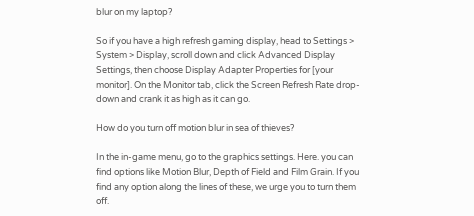blur on my laptop?

So if you have a high refresh gaming display, head to Settings > System > Display, scroll down and click Advanced Display Settings, then choose Display Adapter Properties for [your monitor]. On the Monitor tab, click the Screen Refresh Rate drop-down and crank it as high as it can go.

How do you turn off motion blur in sea of thieves?

In the in-game menu, go to the graphics settings. Here. you can find options like Motion Blur, Depth of Field and Film Grain. If you find any option along the lines of these, we urge you to turn them off.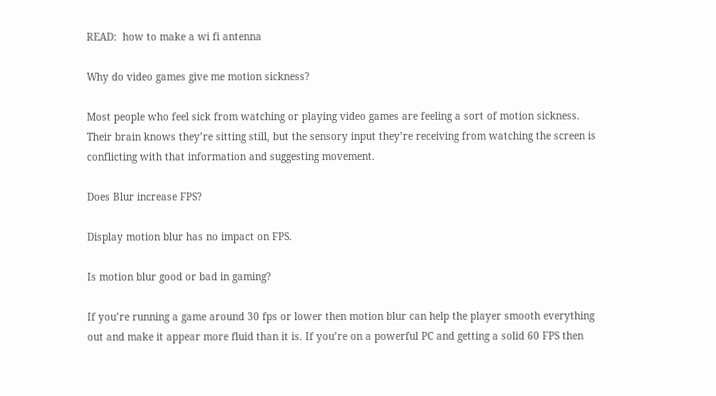READ:  how to make a wi fi antenna

Why do video games give me motion sickness?

Most people who feel sick from watching or playing video games are feeling a sort of motion sickness. Their brain knows they’re sitting still, but the sensory input they’re receiving from watching the screen is conflicting with that information and suggesting movement.

Does Blur increase FPS?

Display motion blur has no impact on FPS.

Is motion blur good or bad in gaming?

If you’re running a game around 30 fps or lower then motion blur can help the player smooth everything out and make it appear more fluid than it is. If you’re on a powerful PC and getting a solid 60 FPS then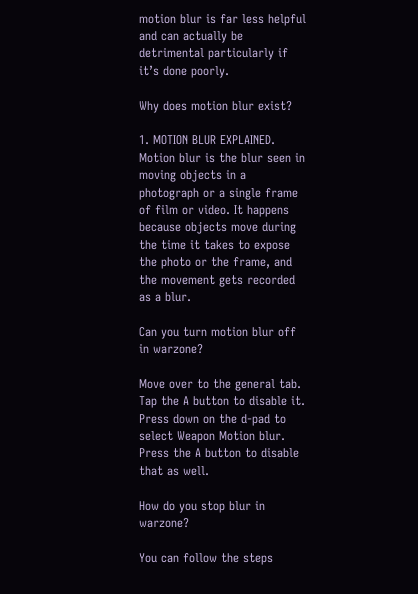motion blur is far less helpful and can actually be detrimental particularly if it’s done poorly.

Why does motion blur exist?

1. MOTION BLUR EXPLAINED. Motion blur is the blur seen in moving objects in a photograph or a single frame of film or video. It happens because objects move during the time it takes to expose the photo or the frame, and the movement gets recorded as a blur.

Can you turn motion blur off in warzone?

Move over to the general tab. Tap the A button to disable it. Press down on the d-pad to select Weapon Motion blur. Press the A button to disable that as well.

How do you stop blur in warzone?

You can follow the steps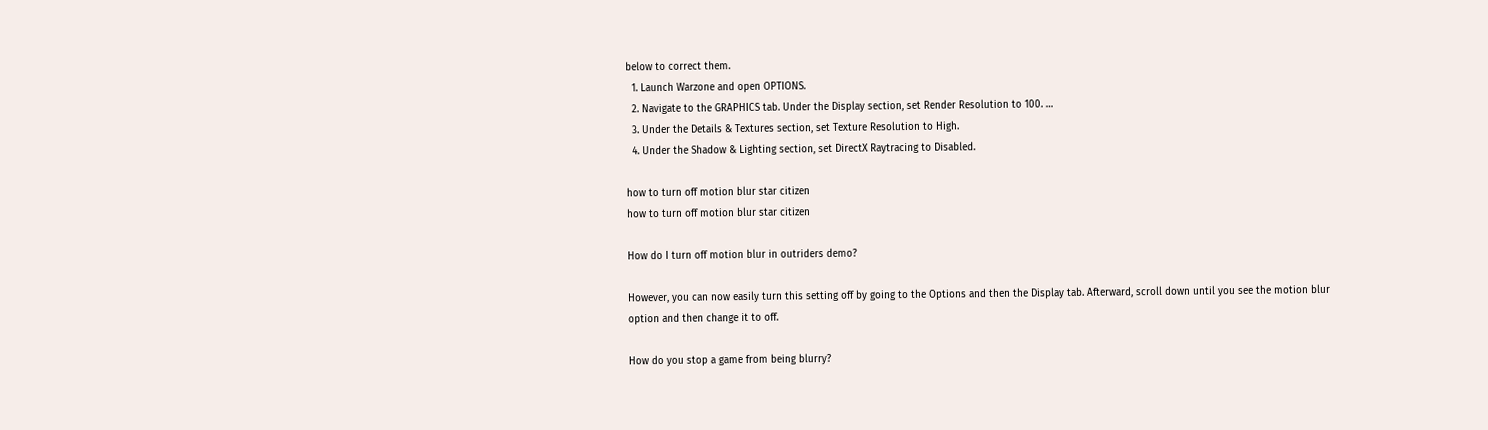below to correct them.
  1. Launch Warzone and open OPTIONS.
  2. Navigate to the GRAPHICS tab. Under the Display section, set Render Resolution to 100. …
  3. Under the Details & Textures section, set Texture Resolution to High.
  4. Under the Shadow & Lighting section, set DirectX Raytracing to Disabled.

how to turn off motion blur star citizen
how to turn off motion blur star citizen

How do I turn off motion blur in outriders demo?

However, you can now easily turn this setting off by going to the Options and then the Display tab. Afterward, scroll down until you see the motion blur option and then change it to off.

How do you stop a game from being blurry?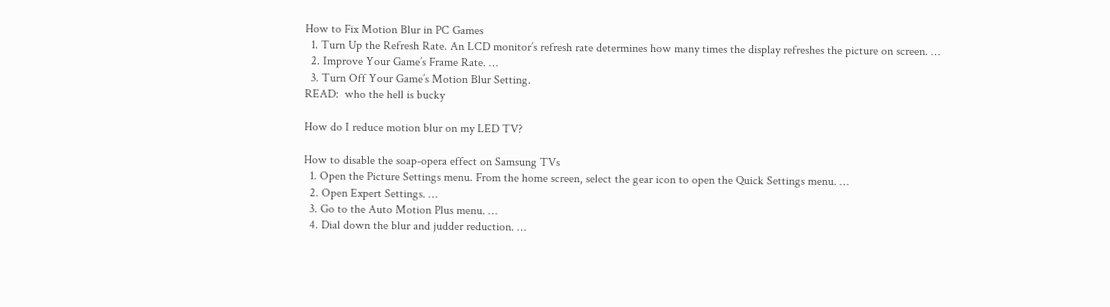How to Fix Motion Blur in PC Games
  1. Turn Up the Refresh Rate. An LCD monitor’s refresh rate determines how many times the display refreshes the picture on screen. …
  2. Improve Your Game’s Frame Rate. …
  3. Turn Off Your Game’s Motion Blur Setting.
READ:  who the hell is bucky

How do I reduce motion blur on my LED TV?

How to disable the soap-opera effect on Samsung TVs
  1. Open the Picture Settings menu. From the home screen, select the gear icon to open the Quick Settings menu. …
  2. Open Expert Settings. …
  3. Go to the Auto Motion Plus menu. …
  4. Dial down the blur and judder reduction. …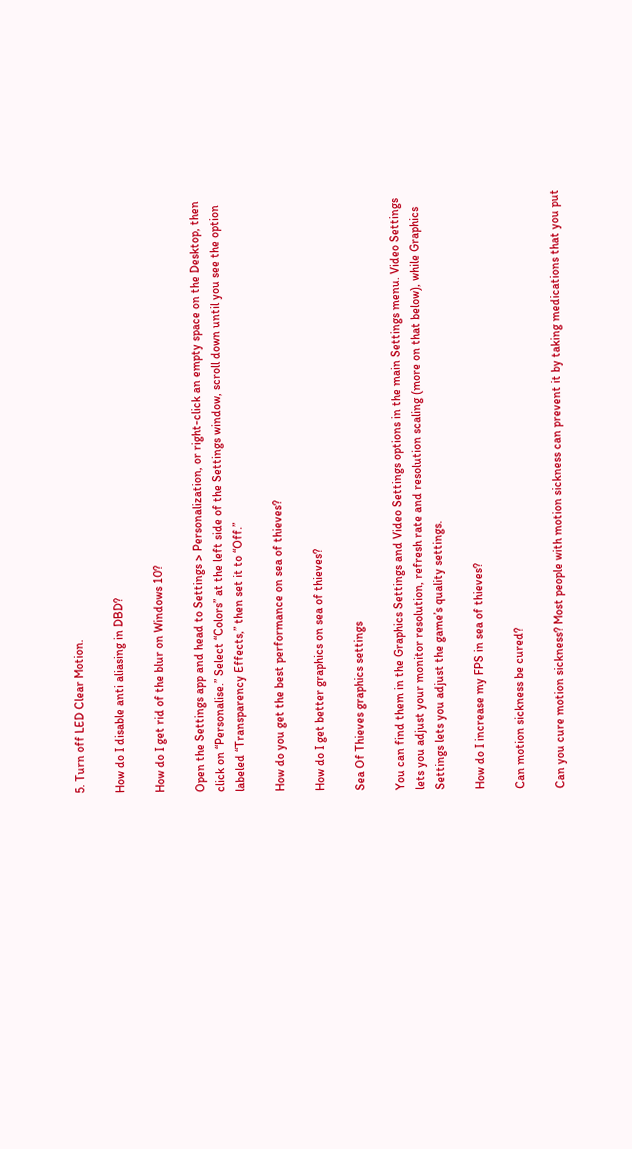5. Turn off LED Clear Motion.

How do I disable anti aliasing in DBD?

How do I get rid of the blur on Windows 10?

Open the Settings app and head to Settings > Personalization, or right-click an empty space on the Desktop, then click on “Personalise.” Select “Colors” at the left side of the Settings window, scroll down until you see the option labeled “Transparency Effects,” then set it to “Off.”

How do you get the best performance on sea of thieves?

How do I get better graphics on sea of thieves?

Sea Of Thieves graphics settings

You can find them in the Graphics Settings and Video Settings options in the main Settings menu. Video Settings lets you adjust your monitor resolution, refresh rate and resolution scaling (more on that below), while Graphics Settings lets you adjust the game’s quality settings.

How do I increase my FPS in sea of thieves?

Can motion sickness be cured?

Can you cure motion sickness? Most people with motion sickness can prevent it by taking medications that you put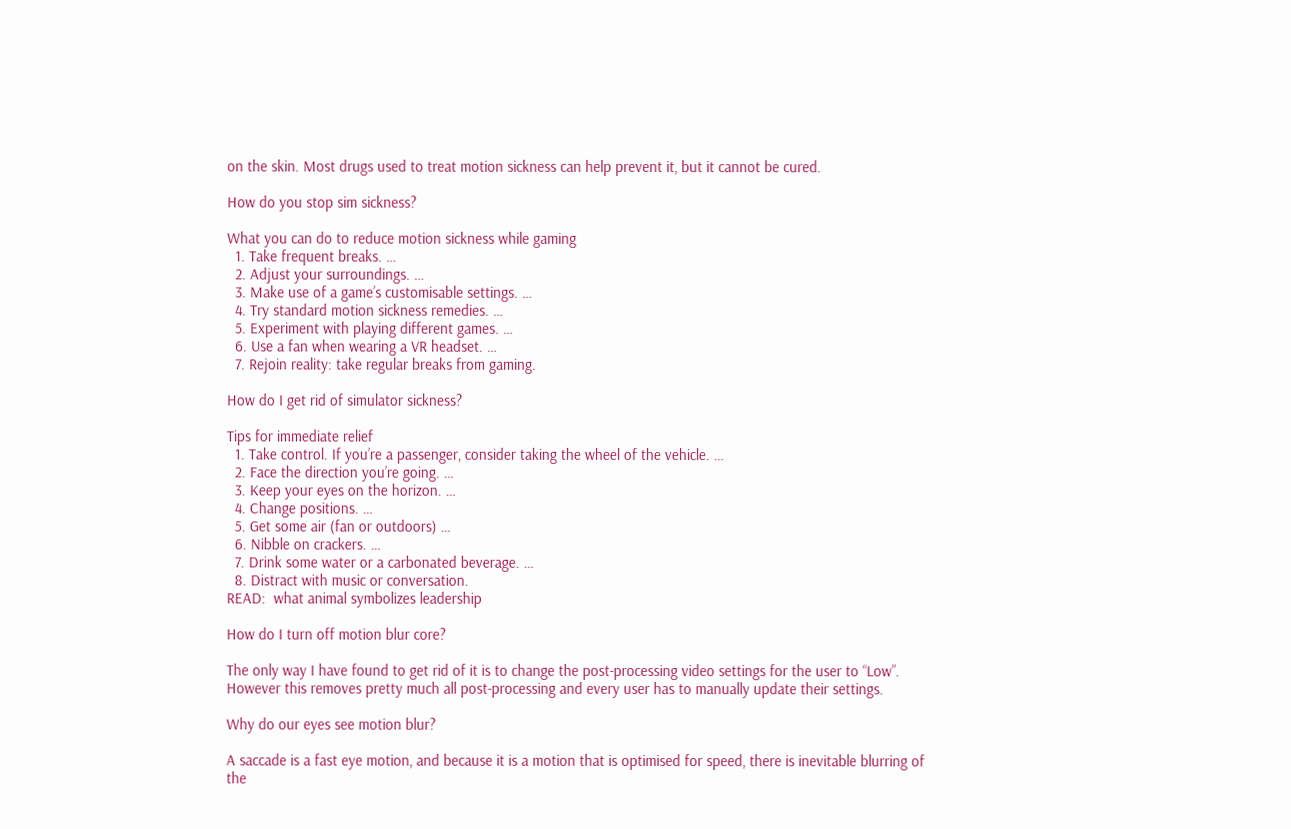on the skin. Most drugs used to treat motion sickness can help prevent it, but it cannot be cured.

How do you stop sim sickness?

What you can do to reduce motion sickness while gaming
  1. Take frequent breaks. …
  2. Adjust your surroundings. …
  3. Make use of a game’s customisable settings. …
  4. Try standard motion sickness remedies. …
  5. Experiment with playing different games. …
  6. Use a fan when wearing a VR headset. …
  7. Rejoin reality: take regular breaks from gaming.

How do I get rid of simulator sickness?

Tips for immediate relief
  1. Take control. If you’re a passenger, consider taking the wheel of the vehicle. …
  2. Face the direction you’re going. …
  3. Keep your eyes on the horizon. …
  4. Change positions. …
  5. Get some air (fan or outdoors) …
  6. Nibble on crackers. …
  7. Drink some water or a carbonated beverage. …
  8. Distract with music or conversation.
READ:  what animal symbolizes leadership

How do I turn off motion blur core?

The only way I have found to get rid of it is to change the post-processing video settings for the user to “Low”. However this removes pretty much all post-processing and every user has to manually update their settings.

Why do our eyes see motion blur?

A saccade is a fast eye motion, and because it is a motion that is optimised for speed, there is inevitable blurring of the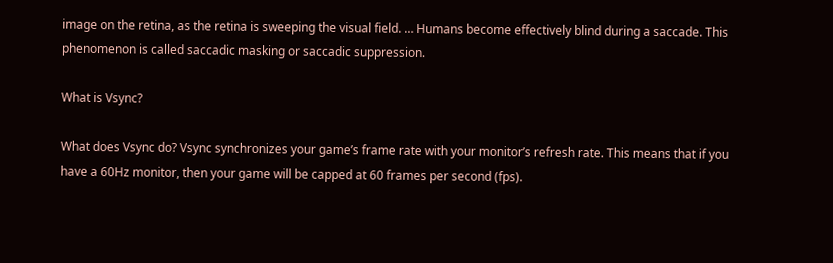image on the retina, as the retina is sweeping the visual field. … Humans become effectively blind during a saccade. This phenomenon is called saccadic masking or saccadic suppression.

What is Vsync?

What does Vsync do? Vsync synchronizes your game’s frame rate with your monitor’s refresh rate. This means that if you have a 60Hz monitor, then your game will be capped at 60 frames per second (fps).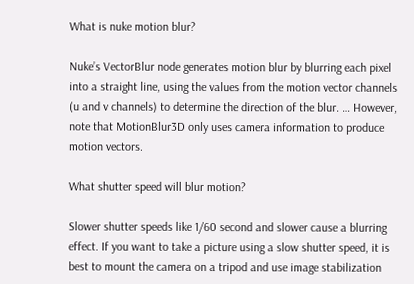What is nuke motion blur?

Nuke’s VectorBlur node generates motion blur by blurring each pixel into a straight line, using the values from the motion vector channels (u and v channels) to determine the direction of the blur. … However, note that MotionBlur3D only uses camera information to produce motion vectors.

What shutter speed will blur motion?

Slower shutter speeds like 1/60 second and slower cause a blurring effect. If you want to take a picture using a slow shutter speed, it is best to mount the camera on a tripod and use image stabilization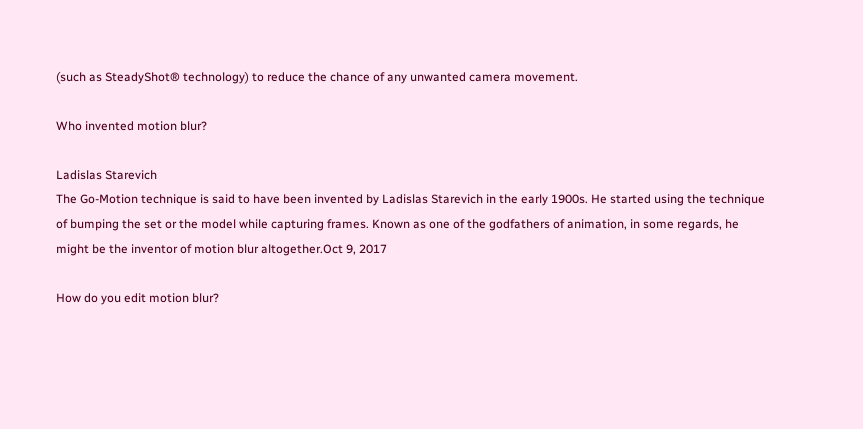(such as SteadyShot® technology) to reduce the chance of any unwanted camera movement.

Who invented motion blur?

Ladislas Starevich
The Go-Motion technique is said to have been invented by Ladislas Starevich in the early 1900s. He started using the technique of bumping the set or the model while capturing frames. Known as one of the godfathers of animation, in some regards, he might be the inventor of motion blur altogether.Oct 9, 2017

How do you edit motion blur?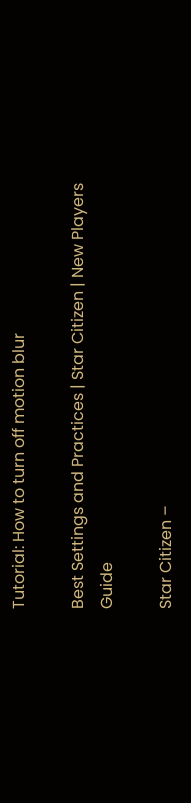Tutorial: How to turn off motion blur

Best Settings and Practices | Star Citizen | New Players Guide

Star Citizen –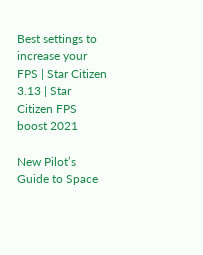Best settings to increase your FPS | Star Citizen 3.13 | Star Citizen FPS boost 2021

New Pilot’s Guide to Space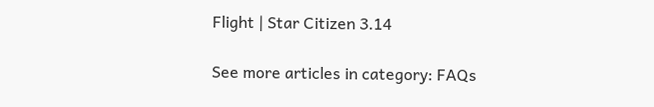Flight | Star Citizen 3.14

See more articles in category: FAQs